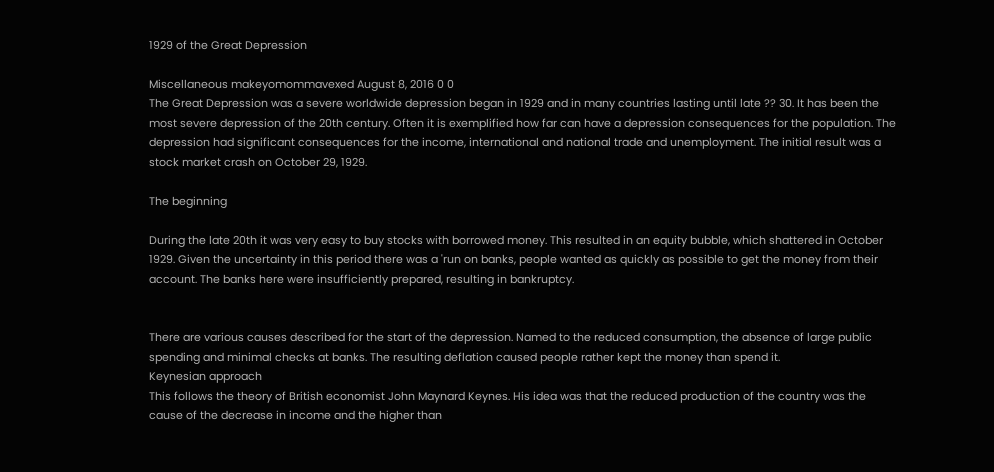1929 of the Great Depression

Miscellaneous makeyomommavexed August 8, 2016 0 0
The Great Depression was a severe worldwide depression began in 1929 and in many countries lasting until late ?? 30. It has been the most severe depression of the 20th century. Often it is exemplified how far can have a depression consequences for the population. The depression had significant consequences for the income, international and national trade and unemployment. The initial result was a stock market crash on October 29, 1929.

The beginning

During the late 20th it was very easy to buy stocks with borrowed money. This resulted in an equity bubble, which shattered in October 1929. Given the uncertainty in this period there was a 'run on banks, people wanted as quickly as possible to get the money from their account. The banks here were insufficiently prepared, resulting in bankruptcy.


There are various causes described for the start of the depression. Named to the reduced consumption, the absence of large public spending and minimal checks at banks. The resulting deflation caused people rather kept the money than spend it.
Keynesian approach
This follows the theory of British economist John Maynard Keynes. His idea was that the reduced production of the country was the cause of the decrease in income and the higher than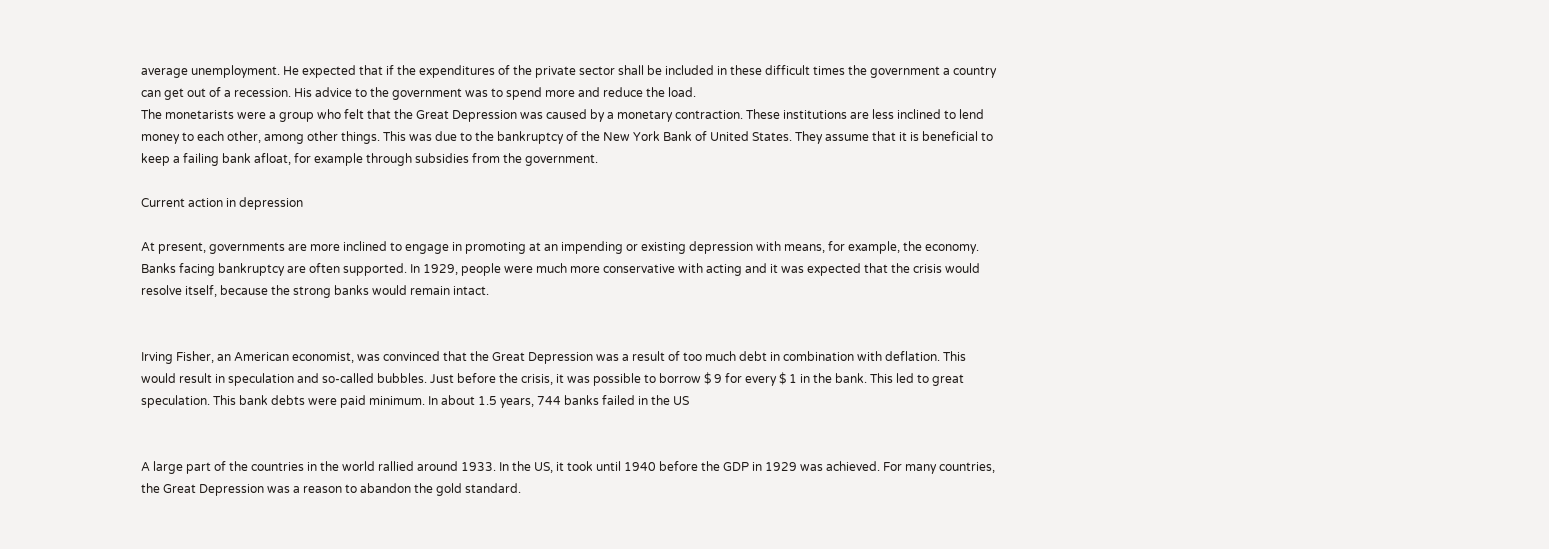average unemployment. He expected that if the expenditures of the private sector shall be included in these difficult times the government a country can get out of a recession. His advice to the government was to spend more and reduce the load.
The monetarists were a group who felt that the Great Depression was caused by a monetary contraction. These institutions are less inclined to lend money to each other, among other things. This was due to the bankruptcy of the New York Bank of United States. They assume that it is beneficial to keep a failing bank afloat, for example through subsidies from the government.

Current action in depression

At present, governments are more inclined to engage in promoting at an impending or existing depression with means, for example, the economy. Banks facing bankruptcy are often supported. In 1929, people were much more conservative with acting and it was expected that the crisis would resolve itself, because the strong banks would remain intact.


Irving Fisher, an American economist, was convinced that the Great Depression was a result of too much debt in combination with deflation. This would result in speculation and so-called bubbles. Just before the crisis, it was possible to borrow $ 9 for every $ 1 in the bank. This led to great speculation. This bank debts were paid minimum. In about 1.5 years, 744 banks failed in the US


A large part of the countries in the world rallied around 1933. In the US, it took until 1940 before the GDP in 1929 was achieved. For many countries, the Great Depression was a reason to abandon the gold standard.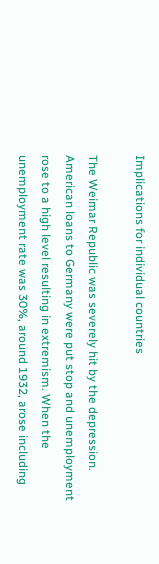Implications for individual countries

The Weimar Republic was severely hit by the depression. American loans to Germany were put stop and unemployment rose to a high level resulting in extremism. When the unemployment rate was 30%, around 1932, arose including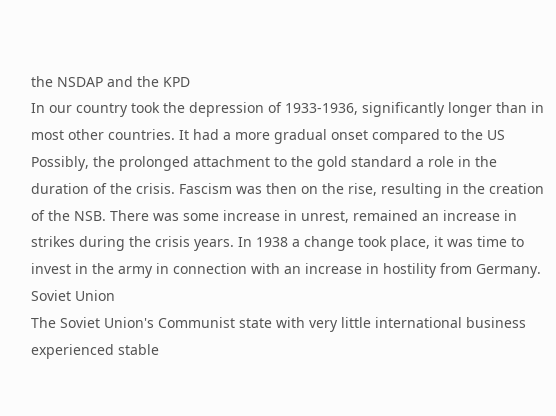the NSDAP and the KPD
In our country took the depression of 1933-1936, significantly longer than in most other countries. It had a more gradual onset compared to the US Possibly, the prolonged attachment to the gold standard a role in the duration of the crisis. Fascism was then on the rise, resulting in the creation of the NSB. There was some increase in unrest, remained an increase in strikes during the crisis years. In 1938 a change took place, it was time to invest in the army in connection with an increase in hostility from Germany.
Soviet Union
The Soviet Union's Communist state with very little international business experienced stable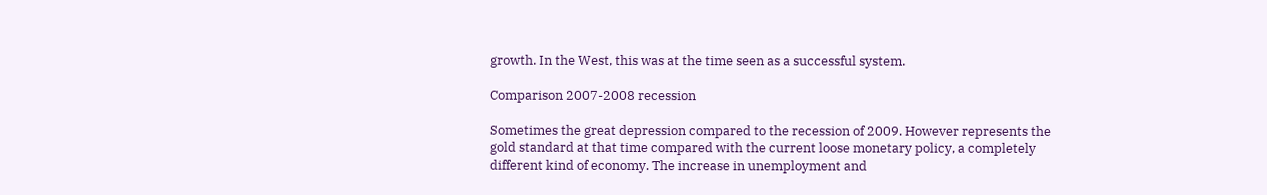growth. In the West, this was at the time seen as a successful system.

Comparison 2007-2008 recession

Sometimes the great depression compared to the recession of 2009. However represents the gold standard at that time compared with the current loose monetary policy, a completely different kind of economy. The increase in unemployment and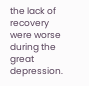the lack of recovery were worse during the great depression.